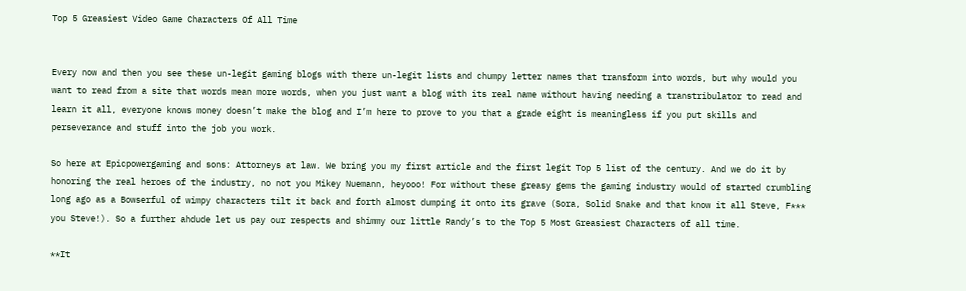Top 5 Greasiest Video Game Characters Of All Time


Every now and then you see these un-legit gaming blogs with there un-legit lists and chumpy letter names that transform into words, but why would you want to read from a site that words mean more words, when you just want a blog with its real name without having needing a transtribulator to read and learn it all, everyone knows money doesn’t make the blog and I’m here to prove to you that a grade eight is meaningless if you put skills and perseverance and stuff into the job you work.

So here at Epicpowergaming and sons: Attorneys at law. We bring you my first article and the first legit Top 5 list of the century. And we do it by honoring the real heroes of the industry, no not you Mikey Nuemann, heyooo! For without these greasy gems the gaming industry would of started crumbling long ago as a Bowserful of wimpy characters tilt it back and forth almost dumping it onto its grave (Sora, Solid Snake and that know it all Steve, F*** you Steve!). So a further ahdude let us pay our respects and shimmy our little Randy’s to the Top 5 Most Greasiest Characters of all time.

**It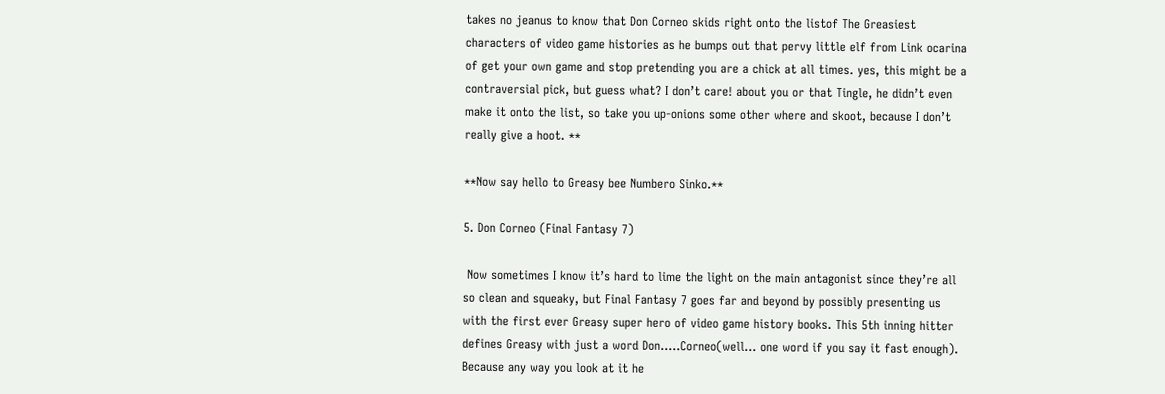takes no jeanus to know that Don Corneo skids right onto the listof The Greasiest characters of video game histories as he bumps out that pervy little elf from Link ocarina of get your own game and stop pretending you are a chick at all times. yes, this might be a contraversial pick, but guess what? I don’t care! about you or that Tingle, he didn’t even make it onto the list, so take you up-onions some other where and skoot, because I don’t really give a hoot. **

**Now say hello to Greasy bee Numbero Sinko.**

5. Don Corneo (Final Fantasy 7)

 Now sometimes I know it’s hard to lime the light on the main antagonist since they’re all so clean and squeaky, but Final Fantasy 7 goes far and beyond by possibly presenting us with the first ever Greasy super hero of video game history books. This 5th inning hitter defines Greasy with just a word Don…..Corneo(well… one word if you say it fast enough). Because any way you look at it he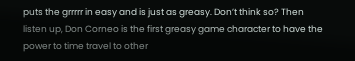puts the grrrrr in easy and is just as greasy. Don’t think so? Then listen up, Don Corneo is the first greasy game character to have the power to time travel to other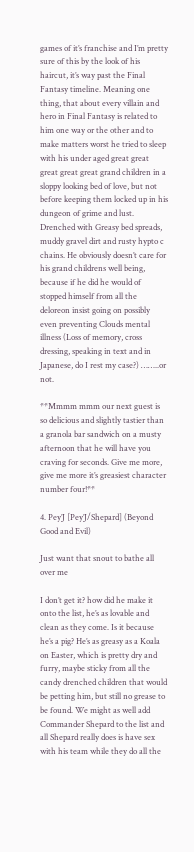games of it’s franchise and I’m pretty sure of this by the look of his haircut, it’s way past the Final Fantasy timeline. Meaning one thing, that about every villain and hero in Final Fantasy is related to him one way or the other and to make matters worst he tried to sleep with his under aged great great great great great grand children in a sloppy looking bed of love, but not before keeping them locked up in his dungeon of grime and lust. Drenched with Greasy bed spreads, muddy gravel dirt and rusty hypto c chains. He obviously doesn’t care for his grand childrens well being, because if he did he would of stopped himself from all the deloreon insist going on possibly even preventing Clouds mental illness (Loss of memory, cross dressing, speaking in text and in Japanese, do I rest my case?) ……..or not.

**Mmmm mmm our next guest is so delicious and slightly tastier than a granola bar sandwich on a musty afternoon that he will have you craving for seconds. Give me more, give me more it’s greasiest character number four!**

4. Pey’J [Pey’J/Shepard] (Beyond Good and Evil)

Just want that snout to bathe all over me

I don’t get it? how did he make it onto the list, he’s as lovable and clean as they come. Is it because he’s a pig? He’s as greasy as a Koala on Easter, which is pretty dry and furry, maybe sticky from all the candy drenched children that would be petting him, but still no grease to be found. We might as well add Commander Shepard to the list and all Shepard really does is have sex with his team while they do all the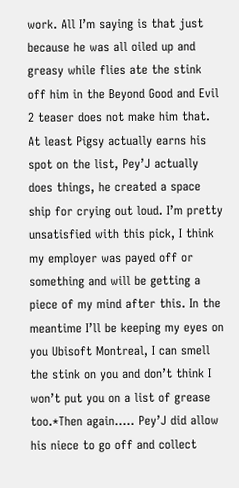work. All I’m saying is that just because he was all oiled up and greasy while flies ate the stink off him in the Beyond Good and Evil 2 teaser does not make him that. At least Pigsy actually earns his spot on the list, Pey’J actually does things, he created a space ship for crying out loud. I’m pretty unsatisfied with this pick, I think my employer was payed off or something and will be getting a piece of my mind after this. In the meantime I’ll be keeping my eyes on you Ubisoft Montreal, I can smell the stink on you and don’t think I won’t put you on a list of grease too.*Then again….. Pey’J did allow his niece to go off and collect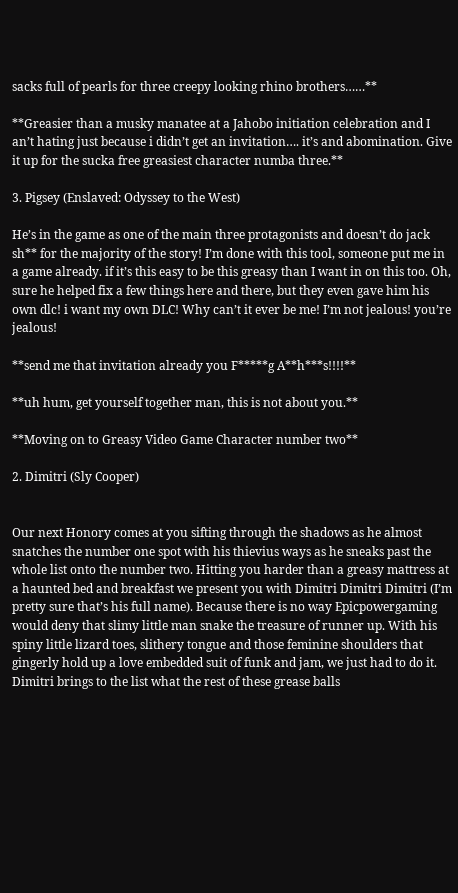sacks full of pearls for three creepy looking rhino brothers……**

**Greasier than a musky manatee at a Jahobo initiation celebration and I an’t hating just because i didn’t get an invitation…. it’s and abomination. Give it up for the sucka free greasiest character numba three.**

3. Pigsey (Enslaved: Odyssey to the West)

He’s in the game as one of the main three protagonists and doesn’t do jack sh** for the majority of the story! I’m done with this tool, someone put me in a game already. if it’s this easy to be this greasy than I want in on this too. Oh, sure he helped fix a few things here and there, but they even gave him his own dlc! i want my own DLC! Why can’t it ever be me! I’m not jealous! you’re jealous!

**send me that invitation already you F*****g A**h***s!!!!**

**uh hum, get yourself together man, this is not about you.**

**Moving on to Greasy Video Game Character number two**

2. Dimitri (Sly Cooper)


Our next Honory comes at you sifting through the shadows as he almost snatches the number one spot with his thievius ways as he sneaks past the whole list onto the number two. Hitting you harder than a greasy mattress at a haunted bed and breakfast we present you with Dimitri Dimitri Dimitri (I’m pretty sure that’s his full name). Because there is no way Epicpowergaming would deny that slimy little man snake the treasure of runner up. With his spiny little lizard toes, slithery tongue and those feminine shoulders that gingerly hold up a love embedded suit of funk and jam, we just had to do it. Dimitri brings to the list what the rest of these grease balls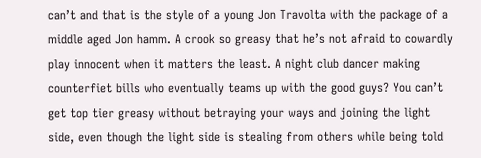can’t and that is the style of a young Jon Travolta with the package of a middle aged Jon hamm. A crook so greasy that he’s not afraid to cowardly play innocent when it matters the least. A night club dancer making counterfiet bills who eventually teams up with the good guys? You can’t get top tier greasy without betraying your ways and joining the light side, even though the light side is stealing from others while being told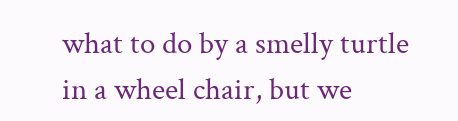what to do by a smelly turtle in a wheel chair, but we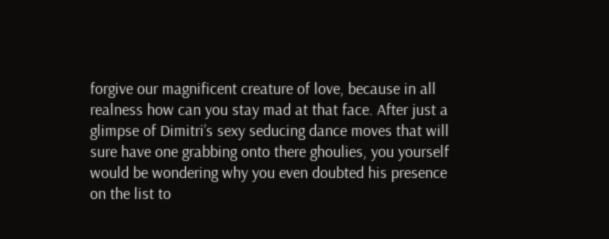forgive our magnificent creature of love, because in all realness how can you stay mad at that face. After just a glimpse of Dimitri’s sexy seducing dance moves that will sure have one grabbing onto there ghoulies, you yourself would be wondering why you even doubted his presence on the list to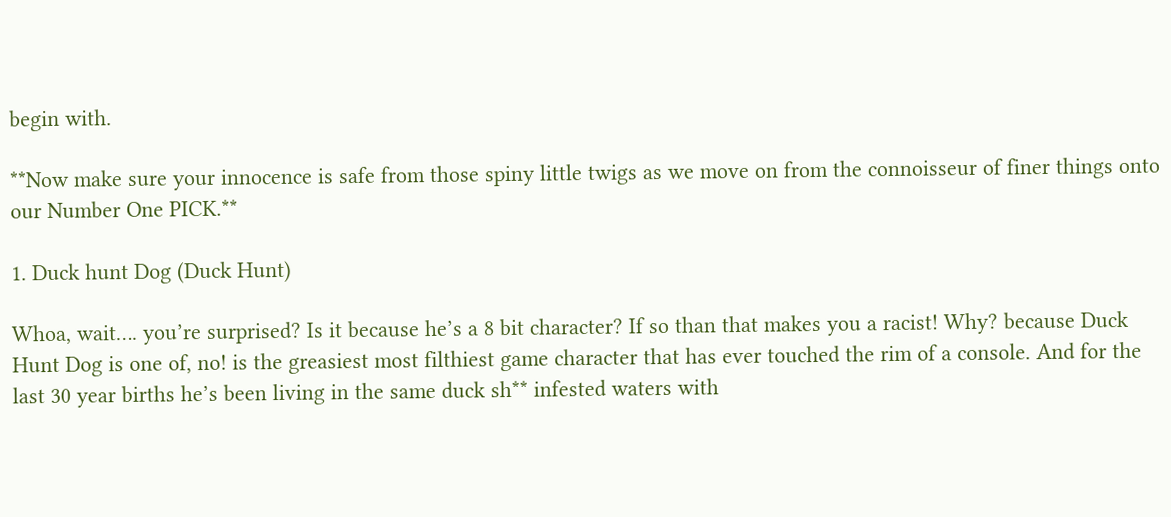begin with.

**Now make sure your innocence is safe from those spiny little twigs as we move on from the connoisseur of finer things onto our Number One PICK.**

1. Duck hunt Dog (Duck Hunt)

Whoa, wait…. you’re surprised? Is it because he’s a 8 bit character? If so than that makes you a racist! Why? because Duck Hunt Dog is one of, no! is the greasiest most filthiest game character that has ever touched the rim of a console. And for the last 30 year births he’s been living in the same duck sh** infested waters with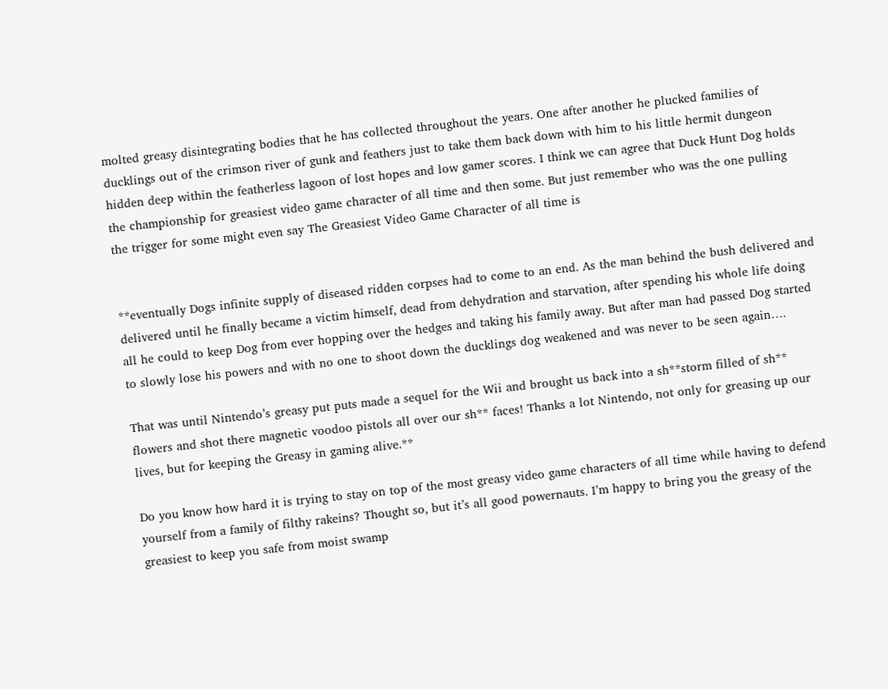molted greasy disintegrating bodies that he has collected throughout the years. One after another he plucked families of ducklings out of the crimson river of gunk and feathers just to take them back down with him to his little hermit dungeon hidden deep within the featherless lagoon of lost hopes and low gamer scores. I think we can agree that Duck Hunt Dog holds the championship for greasiest video game character of all time and then some. But just remember who was the one pulling the trigger for some might even say The Greasiest Video Game Character of all time is


**eventually Dogs infinite supply of diseased ridden corpses had to come to an end. As the man behind the bush delivered and delivered until he finally became a victim himself, dead from dehydration and starvation, after spending his whole life doing all he could to keep Dog from ever hopping over the hedges and taking his family away. But after man had passed Dog started to slowly lose his powers and with no one to shoot down the ducklings dog weakened and was never to be seen again….

That was until Nintendo’s greasy put puts made a sequel for the Wii and brought us back into a sh**storm filled of sh** flowers and shot there magnetic voodoo pistols all over our sh** faces! Thanks a lot Nintendo, not only for greasing up our lives, but for keeping the Greasy in gaming alive.**

Do you know how hard it is trying to stay on top of the most greasy video game characters of all time while having to defend yourself from a family of filthy rakeins? Thought so, but it’s all good powernauts. I’m happy to bring you the greasy of the greasiest to keep you safe from moist swamp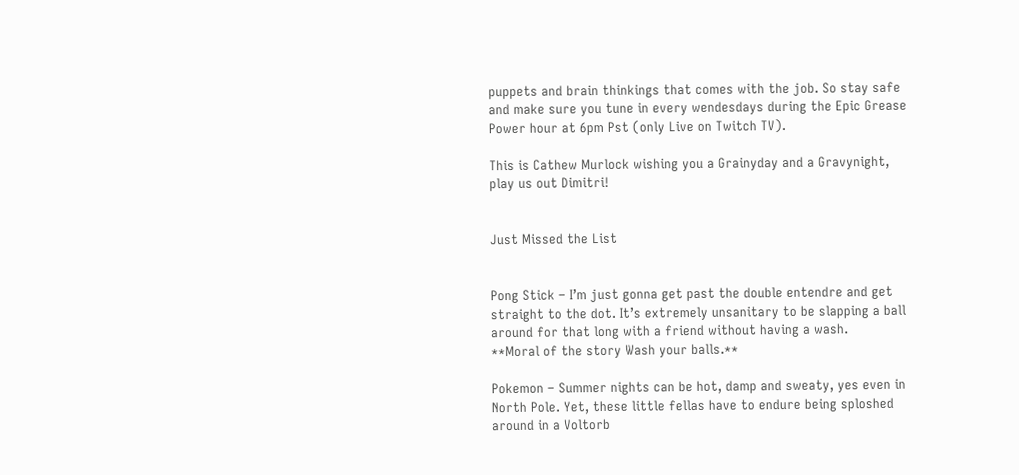puppets and brain thinkings that comes with the job. So stay safe and make sure you tune in every wendesdays during the Epic Grease Power hour at 6pm Pst (only Live on Twitch TV).

This is Cathew Murlock wishing you a Grainyday and a Gravynight, play us out Dimitri!


Just Missed the List


Pong Stick – I’m just gonna get past the double entendre and get straight to the dot. It’s extremely unsanitary to be slapping a ball around for that long with a friend without having a wash.
**Moral of the story Wash your balls.**

Pokemon – Summer nights can be hot, damp and sweaty, yes even in North Pole. Yet, these little fellas have to endure being sploshed around in a Voltorb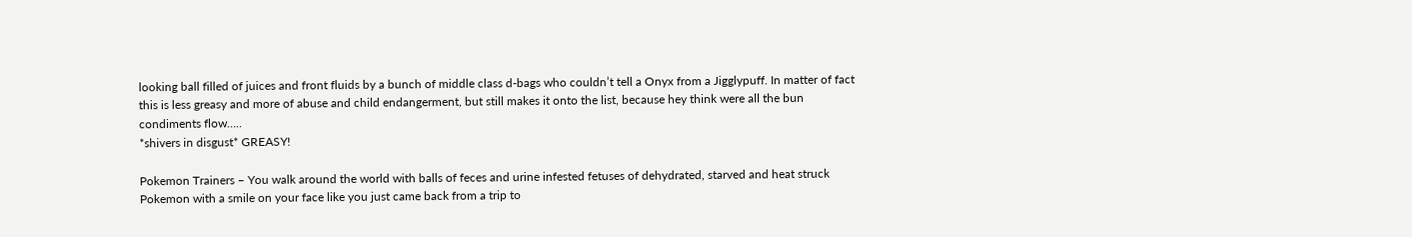looking ball filled of juices and front fluids by a bunch of middle class d-bags who couldn’t tell a Onyx from a Jigglypuff. In matter of fact this is less greasy and more of abuse and child endangerment, but still makes it onto the list, because hey think were all the bun condiments flow…..
*shivers in disgust* GREASY!

Pokemon Trainers – You walk around the world with balls of feces and urine infested fetuses of dehydrated, starved and heat struck Pokemon with a smile on your face like you just came back from a trip to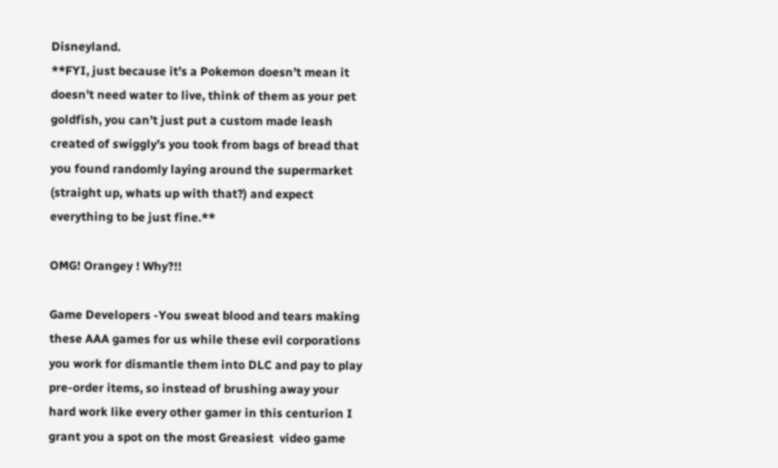Disneyland.                                                                                                    **FYI, just because it’s a Pokemon doesn’t mean it doesn’t need water to live, think of them as your pet goldfish, you can’t just put a custom made leash created of swiggly’s you took from bags of bread that you found randomly laying around the supermarket (straight up, whats up with that?) and expect everything to be just fine.**

OMG! Orangey ! Why?!!

Game Developers -You sweat blood and tears making these AAA games for us while these evil corporations you work for dismantle them into DLC and pay to play pre-order items, so instead of brushing away your hard work like every other gamer in this centurion I grant you a spot on the most Greasiest  video game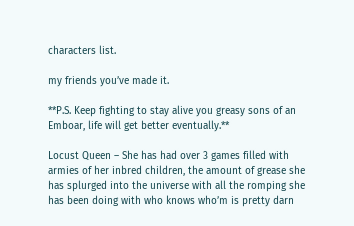characters list.

my friends you’ve made it.

**P.S. Keep fighting to stay alive you greasy sons of an Emboar, life will get better eventually.**

Locust Queen – She has had over 3 games filled with armies of her inbred children, the amount of grease she has splurged into the universe with all the romping she has been doing with who knows who’m is pretty darn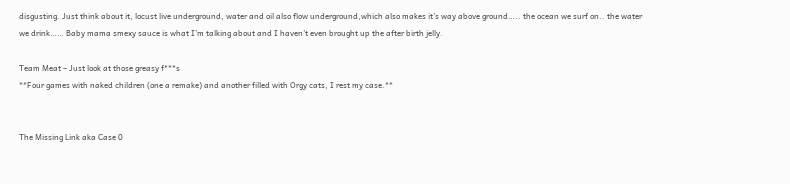disgusting. Just think about it, locust live underground, water and oil also flow underground,which also makes it’s way above ground….. the ocean we surf on.. the water we drink…… Baby mama smexy sauce is what I’m talking about and I haven’t even brought up the after birth jelly.

Team Meat – Just look at those greasy f***s
**Four games with naked children (one a remake) and another filled with Orgy cats, I rest my case.**


The Missing Link aka Case 0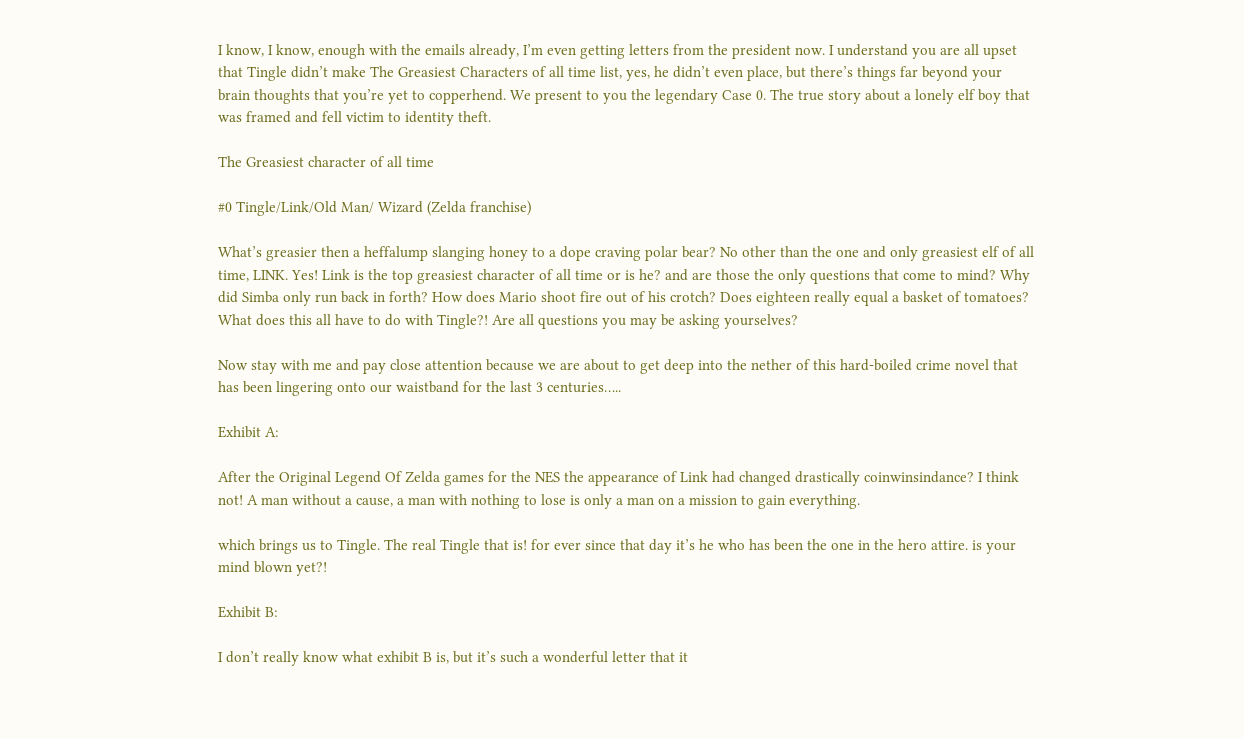I know, I know, enough with the emails already, I’m even getting letters from the president now. I understand you are all upset that Tingle didn’t make The Greasiest Characters of all time list, yes, he didn’t even place, but there’s things far beyond your brain thoughts that you’re yet to copperhend. We present to you the legendary Case 0. The true story about a lonely elf boy that was framed and fell victim to identity theft.

The Greasiest character of all time

#0 Tingle/Link/Old Man/ Wizard (Zelda franchise)

What’s greasier then a heffalump slanging honey to a dope craving polar bear? No other than the one and only greasiest elf of all time, LINK. Yes! Link is the top greasiest character of all time or is he? and are those the only questions that come to mind? Why did Simba only run back in forth? How does Mario shoot fire out of his crotch? Does eighteen really equal a basket of tomatoes? What does this all have to do with Tingle?! Are all questions you may be asking yourselves?

Now stay with me and pay close attention because we are about to get deep into the nether of this hard-boiled crime novel that has been lingering onto our waistband for the last 3 centuries…..

Exhibit A:

After the Original Legend Of Zelda games for the NES the appearance of Link had changed drastically coinwinsindance? I think not! A man without a cause, a man with nothing to lose is only a man on a mission to gain everything.

which brings us to Tingle. The real Tingle that is! for ever since that day it’s he who has been the one in the hero attire. is your mind blown yet?!

Exhibit B:

I don’t really know what exhibit B is, but it’s such a wonderful letter that it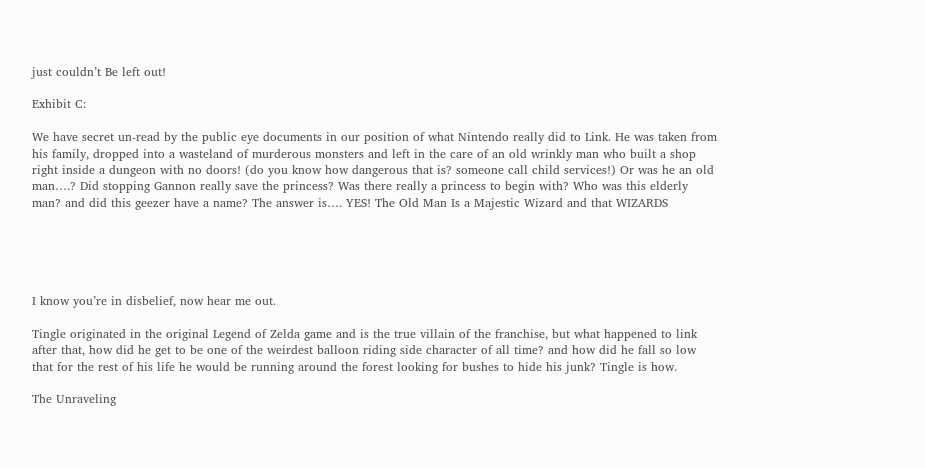just couldn’t Be left out!

Exhibit C:

We have secret un-read by the public eye documents in our position of what Nintendo really did to Link. He was taken from his family, dropped into a wasteland of murderous monsters and left in the care of an old wrinkly man who built a shop right inside a dungeon with no doors! (do you know how dangerous that is? someone call child services!) Or was he an old man….? Did stopping Gannon really save the princess? Was there really a princess to begin with? Who was this elderly man? and did this geezer have a name? The answer is…. YES! The Old Man Is a Majestic Wizard and that WIZARDS





I know you’re in disbelief, now hear me out.

Tingle originated in the original Legend of Zelda game and is the true villain of the franchise, but what happened to link after that, how did he get to be one of the weirdest balloon riding side character of all time? and how did he fall so low that for the rest of his life he would be running around the forest looking for bushes to hide his junk? Tingle is how.

The Unraveling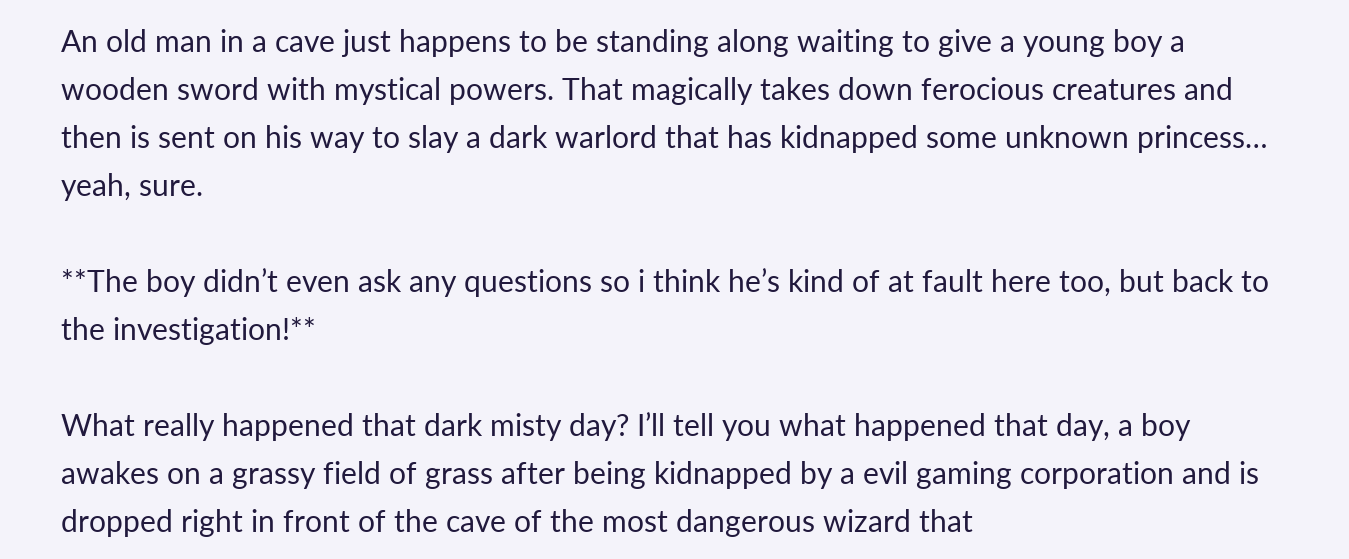An old man in a cave just happens to be standing along waiting to give a young boy a wooden sword with mystical powers. That magically takes down ferocious creatures and then is sent on his way to slay a dark warlord that has kidnapped some unknown princess… yeah, sure.

**The boy didn’t even ask any questions so i think he’s kind of at fault here too, but back to the investigation!**

What really happened that dark misty day? I’ll tell you what happened that day, a boy awakes on a grassy field of grass after being kidnapped by a evil gaming corporation and is dropped right in front of the cave of the most dangerous wizard that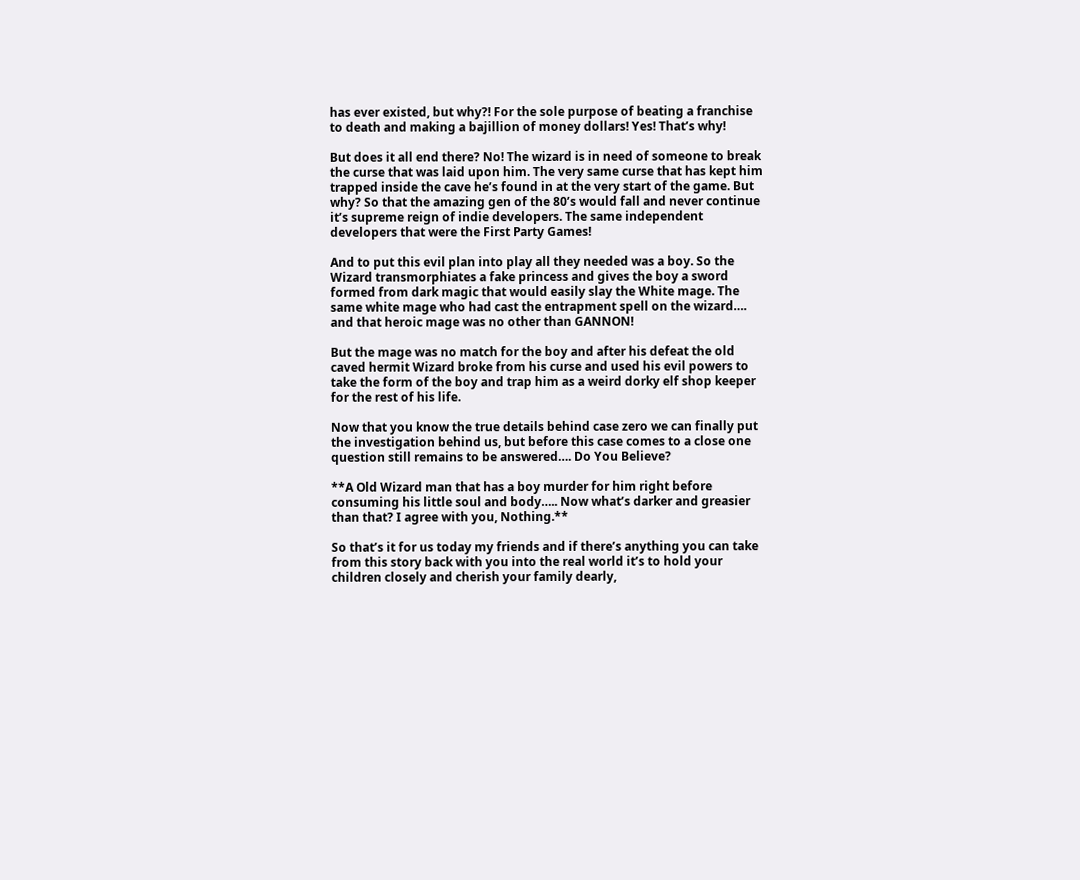has ever existed, but why?! For the sole purpose of beating a franchise to death and making a bajillion of money dollars! Yes! That’s why!

But does it all end there? No! The wizard is in need of someone to break the curse that was laid upon him. The very same curse that has kept him trapped inside the cave he’s found in at the very start of the game. But why? So that the amazing gen of the 80’s would fall and never continue it’s supreme reign of indie developers. The same independent developers that were the First Party Games!

And to put this evil plan into play all they needed was a boy. So the Wizard transmorphiates a fake princess and gives the boy a sword formed from dark magic that would easily slay the White mage. The same white mage who had cast the entrapment spell on the wizard…. and that heroic mage was no other than GANNON!

But the mage was no match for the boy and after his defeat the old caved hermit Wizard broke from his curse and used his evil powers to take the form of the boy and trap him as a weird dorky elf shop keeper for the rest of his life.

Now that you know the true details behind case zero we can finally put the investigation behind us, but before this case comes to a close one question still remains to be answered…. Do You Believe?

**A Old Wizard man that has a boy murder for him right before consuming his little soul and body….. Now what’s darker and greasier than that? I agree with you, Nothing.**

So that’s it for us today my friends and if there’s anything you can take from this story back with you into the real world it’s to hold your children closely and cherish your family dearly,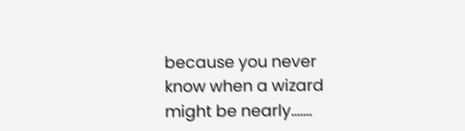because you never know when a wizard might be nearly…….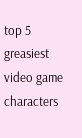top 5 greasiest video game characters